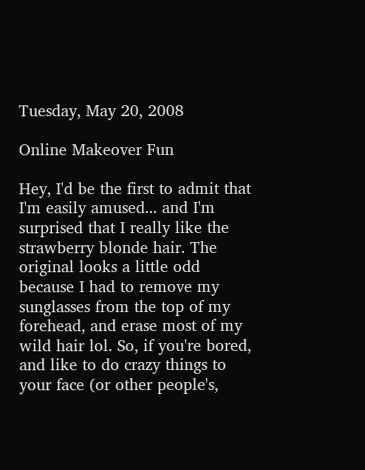Tuesday, May 20, 2008

Online Makeover Fun

Hey, I'd be the first to admit that I'm easily amused... and I'm surprised that I really like the strawberry blonde hair. The original looks a little odd because I had to remove my sunglasses from the top of my forehead, and erase most of my wild hair lol. So, if you're bored, and like to do crazy things to your face (or other people's,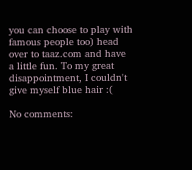you can choose to play with famous people too) head over to taaz.com and have a little fun. To my great disappointment, I couldn't give myself blue hair :(

No comments: